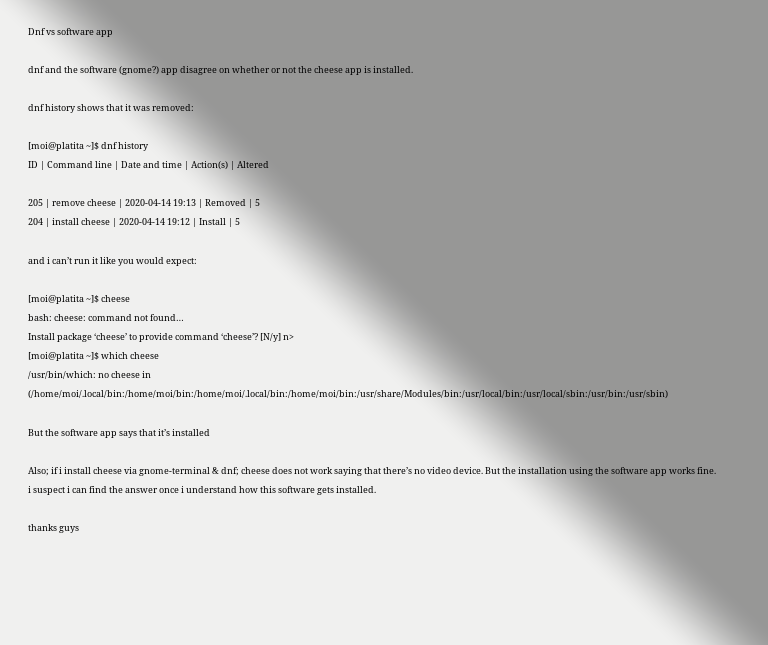Dnf vs software app

dnf and the software (gnome?) app disagree on whether or not the cheese app is installed.

dnf history shows that it was removed:

[moi@platita ~]$ dnf history
ID | Command line | Date and time | Action(s) | Altered

205 | remove cheese | 2020-04-14 19:13 | Removed | 5
204 | install cheese | 2020-04-14 19:12 | Install | 5

and i can’t run it like you would expect:

[moi@platita ~]$ cheese
bash: cheese: command not found…
Install package ‘cheese’ to provide command ‘cheese’? [N/y] n>
[moi@platita ~]$ which cheese
/usr/bin/which: no cheese in (/home/moi/.local/bin:/home/moi/bin:/home/moi/.local/bin:/home/moi/bin:/usr/share/Modules/bin:/usr/local/bin:/usr/local/sbin:/usr/bin:/usr/sbin)

But the software app says that it’s installed

Also; if i install cheese via gnome-terminal & dnf; cheese does not work saying that there’s no video device. But the installation using the software app works fine. i suspect i can find the answer once i understand how this software gets installed.

thanks guys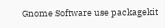Gnome Software use packagekit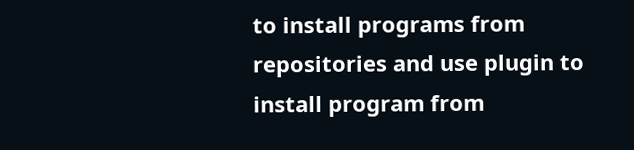to install programs from repositories and use plugin to install program from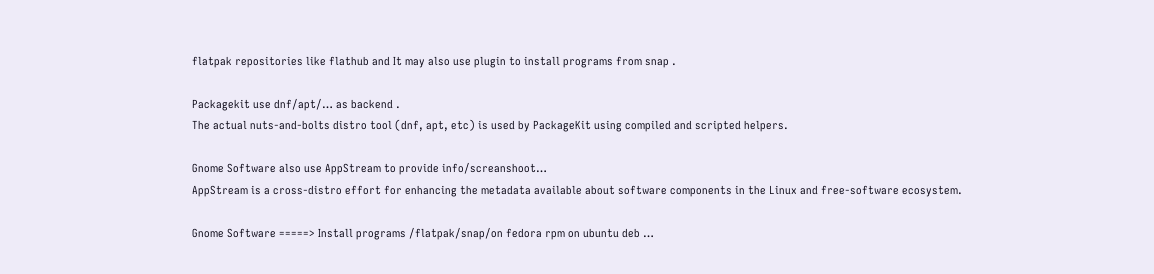flatpak repositories like flathub and It may also use plugin to install programs from snap .

Packagekit use dnf/apt/… as backend .
The actual nuts-and-bolts distro tool (dnf, apt, etc) is used by PackageKit using compiled and scripted helpers.

Gnome Software also use AppStream to provide info/screanshoot…
AppStream is a cross-distro effort for enhancing the metadata available about software components in the Linux and free-software ecosystem.

Gnome Software =====> Install programs /flatpak/snap/on fedora rpm on ubuntu deb …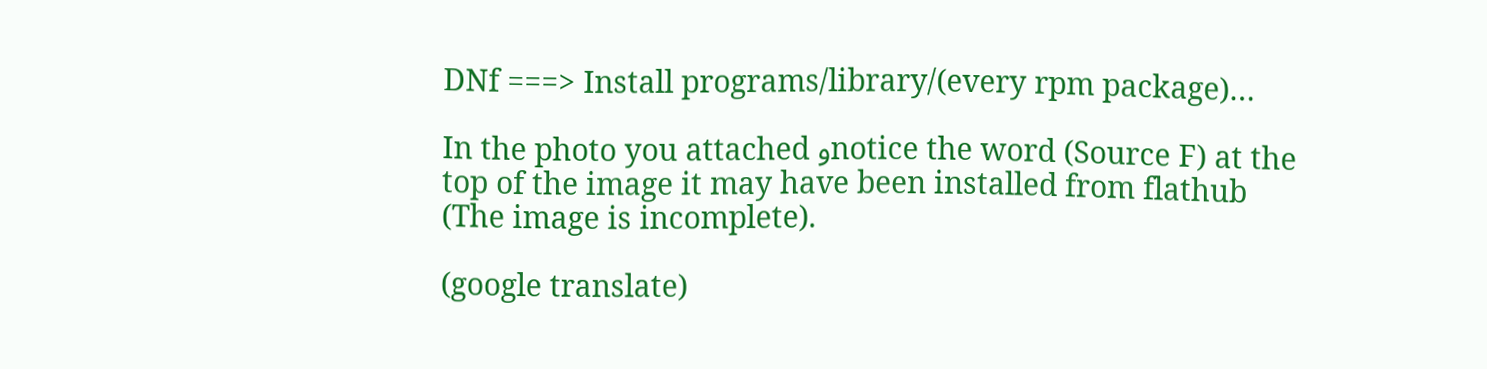DNf ===> Install programs/library/(every rpm package)…

In the photo you attached وnotice the word (Source F) at the top of the image it may have been installed from flathub (The image is incomplete).

(google translate)